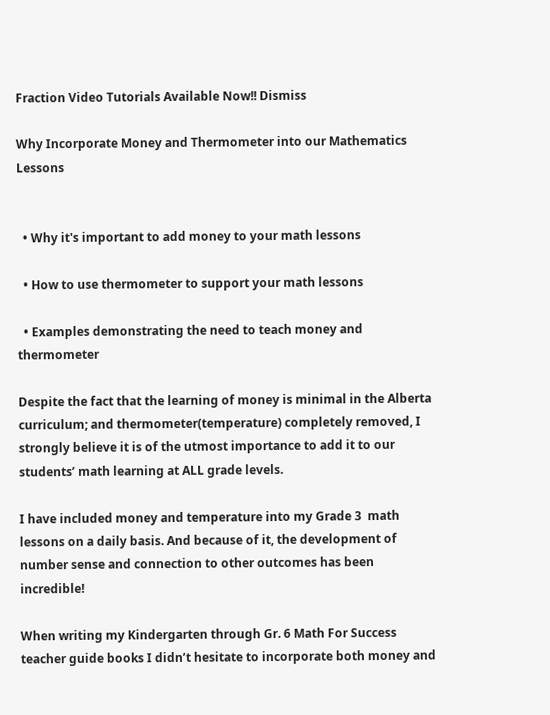Fraction Video Tutorials Available Now!! Dismiss

Why Incorporate Money and Thermometer into our Mathematics Lessons


  • Why it's important to add money to your math lessons

  • How to use thermometer to support your math lessons

  • Examples demonstrating the need to teach money and thermometer

Despite the fact that the learning of money is minimal in the Alberta curriculum; and thermometer(temperature) completely removed, I strongly believe it is of the utmost importance to add it to our students’ math learning at ALL grade levels.

I have included money and temperature into my Grade 3  math lessons on a daily basis. And because of it, the development of number sense and connection to other outcomes has been incredible!

When writing my Kindergarten through Gr. 6 Math For Success teacher guide books I didn’t hesitate to incorporate both money and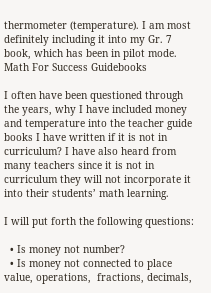thermometer (temperature). I am most definitely including it into my Gr. 7 book, which has been in pilot mode.  Math For Success Guidebooks

I often have been questioned through the years, why I have included money and temperature into the teacher guide books I have written if it is not in curriculum? I have also heard from many teachers since it is not in curriculum they will not incorporate it into their students’ math learning.

I will put forth the following questions:

  • Is money not number?
  • Is money not connected to place value, operations,  fractions, decimals,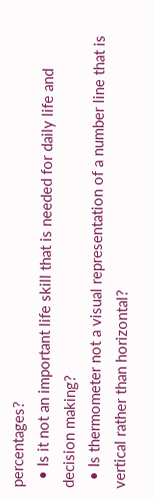percentages?
  • Is it not an important life skill that is needed for daily life and decision making?
  • Is thermometer not a visual representation of a number line that is vertical rather than horizontal?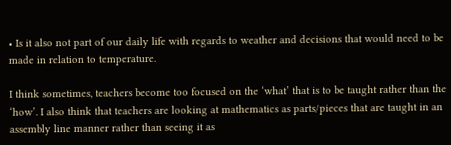• Is it also not part of our daily life with regards to weather and decisions that would need to be made in relation to temperature.

I think sometimes, teachers become too focused on the ‘what’ that is to be taught rather than the ‘how’. I also think that teachers are looking at mathematics as parts/pieces that are taught in an assembly line manner rather than seeing it as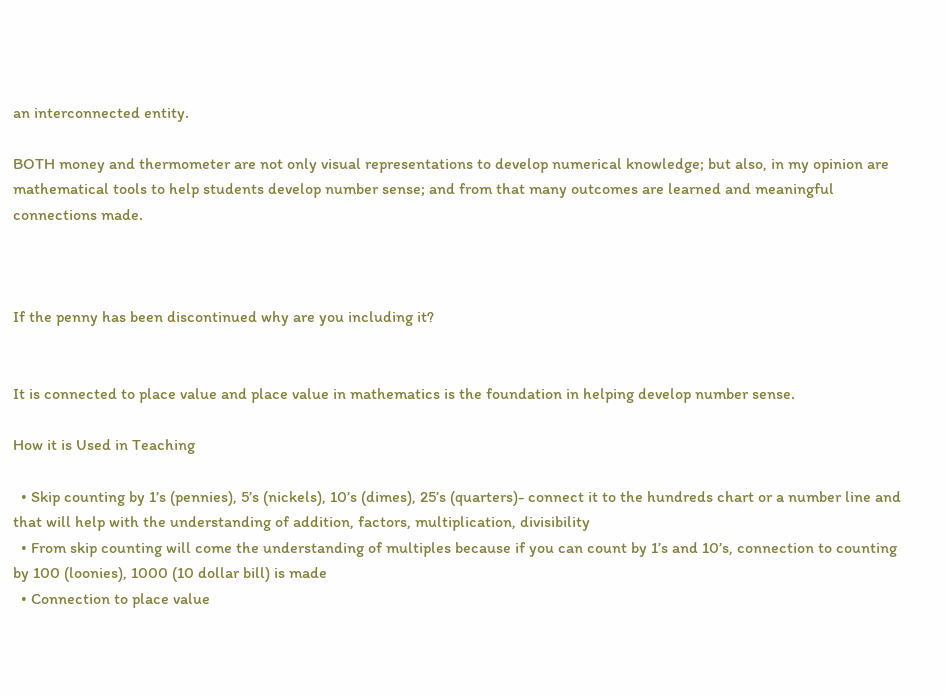an interconnected entity.

BOTH money and thermometer are not only visual representations to develop numerical knowledge; but also, in my opinion are mathematical tools to help students develop number sense; and from that many outcomes are learned and meaningful connections made.



If the penny has been discontinued why are you including it?


It is connected to place value and place value in mathematics is the foundation in helping develop number sense.

How it is Used in Teaching

  • Skip counting by 1’s (pennies), 5’s (nickels), 10’s (dimes), 25’s (quarters)- connect it to the hundreds chart or a number line and that will help with the understanding of addition, factors, multiplication, divisibility
  • From skip counting will come the understanding of multiples because if you can count by 1’s and 10’s, connection to counting by 100 (loonies), 1000 (10 dollar bill) is made
  • Connection to place value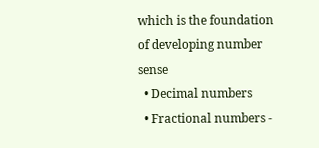which is the foundation of developing number sense
  • Decimal numbers
  • Fractional numbers -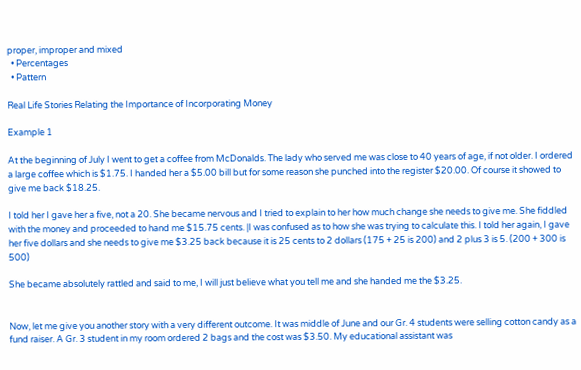proper, improper and mixed
  • Percentages
  • Pattern

Real Life Stories Relating the Importance of Incorporating Money

Example 1

At the beginning of July I went to get a coffee from McDonalds. The lady who served me was close to 40 years of age, if not older. I ordered a large coffee which is $1.75. I handed her a $5.00 bill but for some reason she punched into the register $20.00. Of course it showed to give me back $18.25.

I told her I gave her a five, not a 20. She became nervous and I tried to explain to her how much change she needs to give me. She fiddled with the money and proceeded to hand me $15.75 cents. |I was confused as to how she was trying to calculate this. I told her again, I gave her five dollars and she needs to give me $3.25 back because it is 25 cents to 2 dollars (175 + 25 is 200) and 2 plus 3 is 5. (200 + 300 is 500)

She became absolutely rattled and said to me, I will just believe what you tell me and she handed me the $3.25.


Now, let me give you another story with a very different outcome. It was middle of June and our Gr. 4 students were selling cotton candy as a fund raiser. A Gr. 3 student in my room ordered 2 bags and the cost was $3.50. My educational assistant was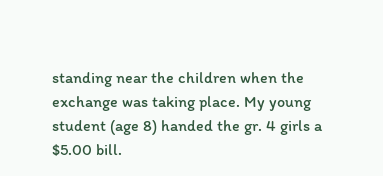standing near the children when the exchange was taking place. My young student (age 8) handed the gr. 4 girls a $5.00 bill.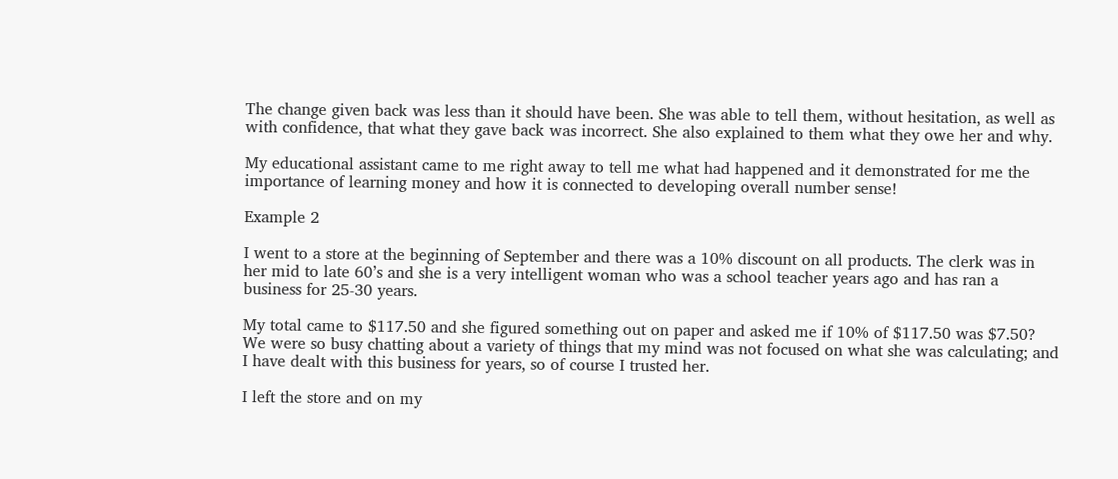The change given back was less than it should have been. She was able to tell them, without hesitation, as well as with confidence, that what they gave back was incorrect. She also explained to them what they owe her and why.

My educational assistant came to me right away to tell me what had happened and it demonstrated for me the importance of learning money and how it is connected to developing overall number sense!

Example 2

I went to a store at the beginning of September and there was a 10% discount on all products. The clerk was in her mid to late 60’s and she is a very intelligent woman who was a school teacher years ago and has ran a business for 25-30 years.

My total came to $117.50 and she figured something out on paper and asked me if 10% of $117.50 was $7.50? We were so busy chatting about a variety of things that my mind was not focused on what she was calculating; and I have dealt with this business for years, so of course I trusted her.

I left the store and on my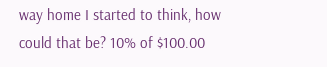way home I started to think, how could that be? 10% of $100.00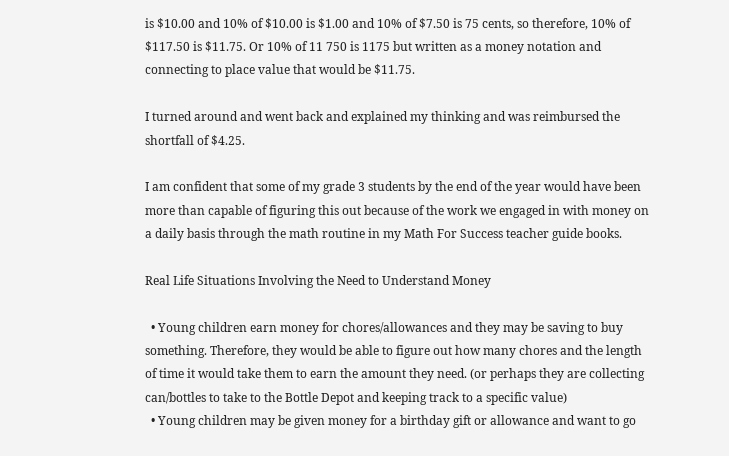is $10.00 and 10% of $10.00 is $1.00 and 10% of $7.50 is 75 cents, so therefore, 10% of $117.50 is $11.75. Or 10% of 11 750 is 1175 but written as a money notation and connecting to place value that would be $11.75.

I turned around and went back and explained my thinking and was reimbursed the shortfall of $4.25.

I am confident that some of my grade 3 students by the end of the year would have been more than capable of figuring this out because of the work we engaged in with money on a daily basis through the math routine in my Math For Success teacher guide books.

Real Life Situations Involving the Need to Understand Money

  • Young children earn money for chores/allowances and they may be saving to buy something. Therefore, they would be able to figure out how many chores and the length of time it would take them to earn the amount they need. (or perhaps they are collecting can/bottles to take to the Bottle Depot and keeping track to a specific value)
  • Young children may be given money for a birthday gift or allowance and want to go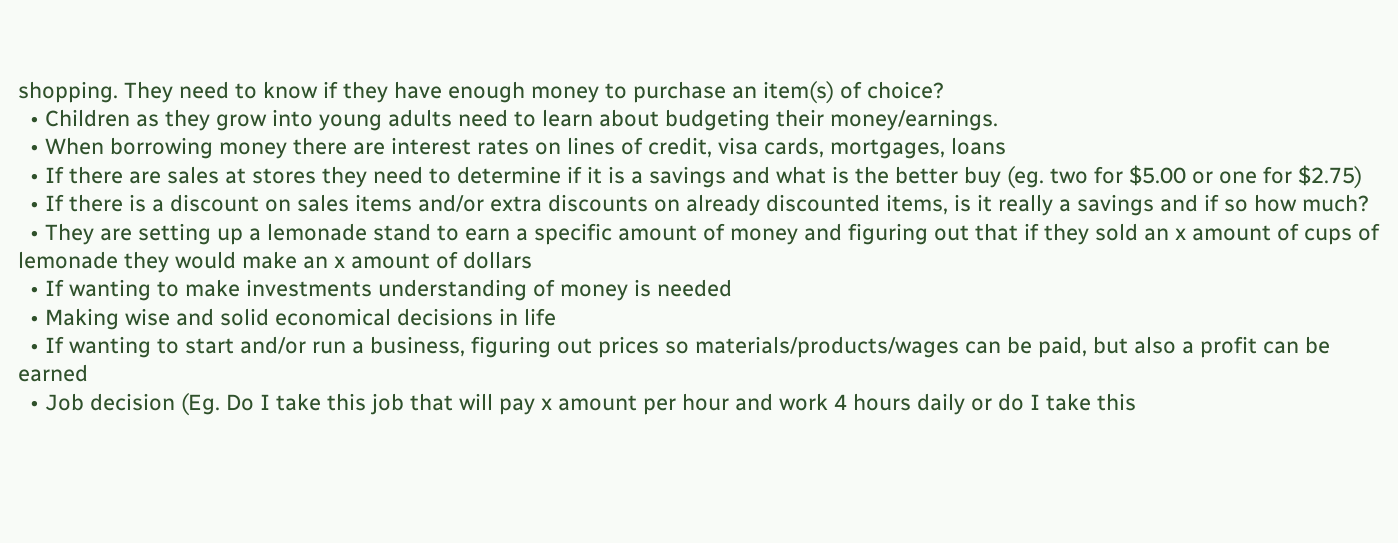shopping. They need to know if they have enough money to purchase an item(s) of choice?
  • Children as they grow into young adults need to learn about budgeting their money/earnings.
  • When borrowing money there are interest rates on lines of credit, visa cards, mortgages, loans
  • If there are sales at stores they need to determine if it is a savings and what is the better buy (eg. two for $5.00 or one for $2.75)
  • If there is a discount on sales items and/or extra discounts on already discounted items, is it really a savings and if so how much?
  • They are setting up a lemonade stand to earn a specific amount of money and figuring out that if they sold an x amount of cups of lemonade they would make an x amount of dollars
  • If wanting to make investments understanding of money is needed
  • Making wise and solid economical decisions in life
  • If wanting to start and/or run a business, figuring out prices so materials/products/wages can be paid, but also a profit can be earned
  • Job decision (Eg. Do I take this job that will pay x amount per hour and work 4 hours daily or do I take this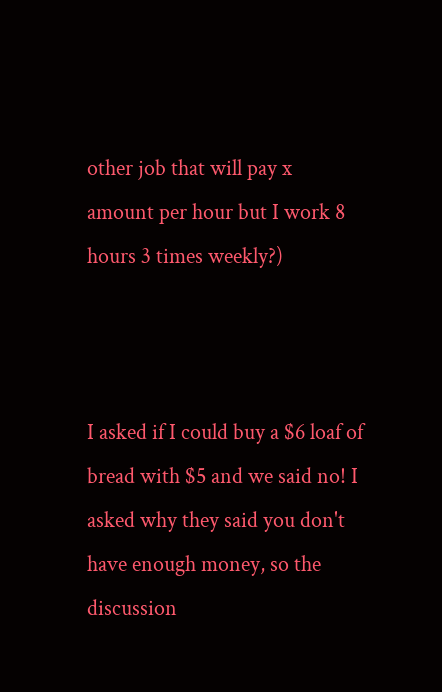other job that will pay x amount per hour but I work 8 hours 3 times weekly?)



I asked if I could buy a $6 loaf of bread with $5 and we said no! I asked why they said you don't have enough money, so the discussion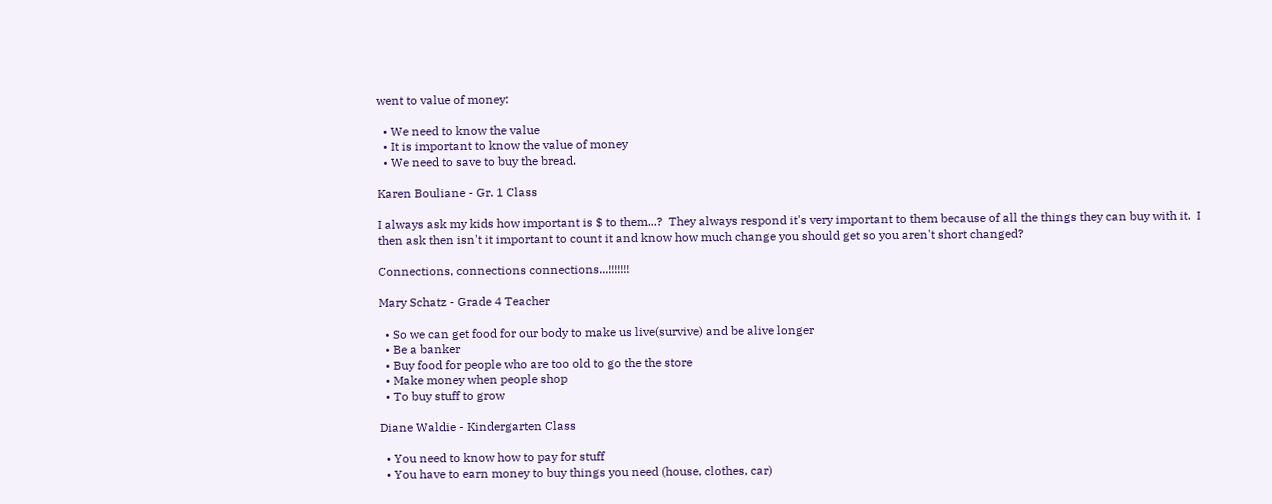went to value of money:

  • We need to know the value
  • It is important to know the value of money
  • We need to save to buy the bread.

Karen Bouliane - Gr. 1 Class

I always ask my kids how important is $ to them...?  They always respond it's very important to them because of all the things they can buy with it.  I then ask then isn't it important to count it and know how much change you should get so you aren't short changed?

Connections, connections connections...!!!!!!!

Mary Schatz - Grade 4 Teacher

  • So we can get food for our body to make us live(survive) and be alive longer
  • Be a banker
  • Buy food for people who are too old to go the the store
  • Make money when people shop
  • To buy stuff to grow

Diane Waldie - Kindergarten Class

  • You need to know how to pay for stuff
  • You have to earn money to buy things you need (house, clothes, car)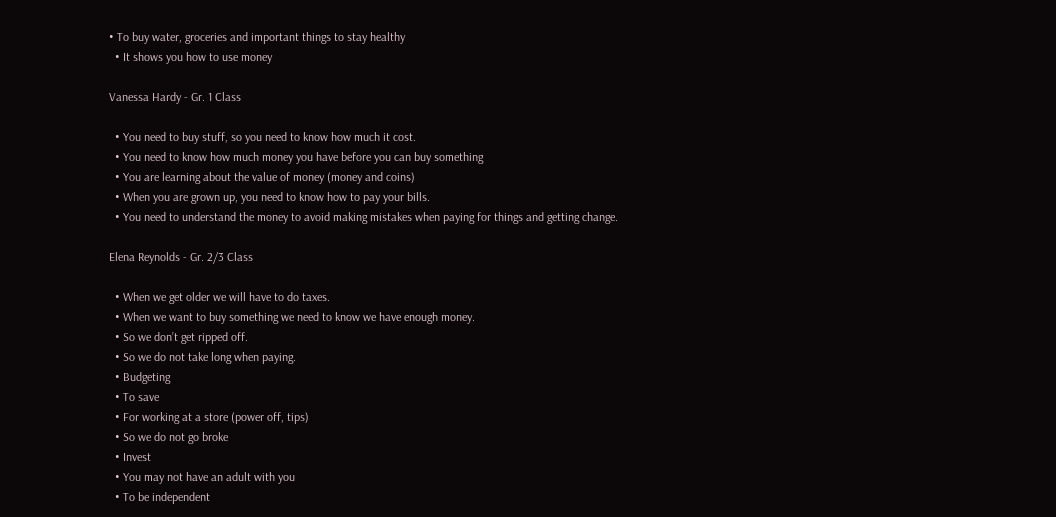• To buy water, groceries and important things to stay healthy
  • It shows you how to use money

Vanessa Hardy - Gr. 1 Class

  • You need to buy stuff, so you need to know how much it cost.
  • You need to know how much money you have before you can buy something
  • You are learning about the value of money (money and coins)
  • When you are grown up, you need to know how to pay your bills.
  • You need to understand the money to avoid making mistakes when paying for things and getting change.

Elena Reynolds - Gr. 2/3 Class

  • When we get older we will have to do taxes.
  • When we want to buy something we need to know we have enough money.
  • So we don’t get ripped off.
  • So we do not take long when paying.
  • Budgeting
  • To save
  • For working at a store (power off, tips)
  • So we do not go broke
  • Invest
  • You may not have an adult with you
  • To be independent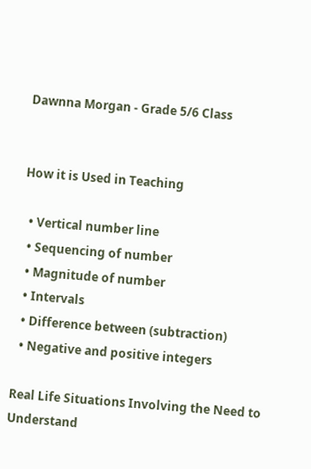Dawnna Morgan - Grade 5/6 Class


How it is Used in Teaching

  • Vertical number line
  • Sequencing of number
  • Magnitude of number
  • Intervals
  • Difference between (subtraction)
  • Negative and positive integers

Real Life Situations Involving the Need to Understand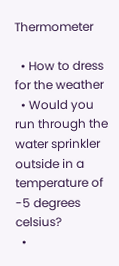Thermometer

  • How to dress for the weather
  • Would you run through the water sprinkler outside in a temperature of -5 degrees celsius?
  •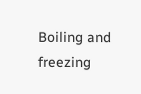Boiling and freezing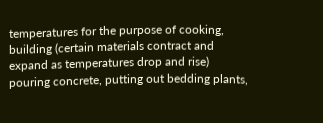temperatures for the purpose of cooking, building (certain materials contract and expand as temperatures drop and rise)  pouring concrete, putting out bedding plants,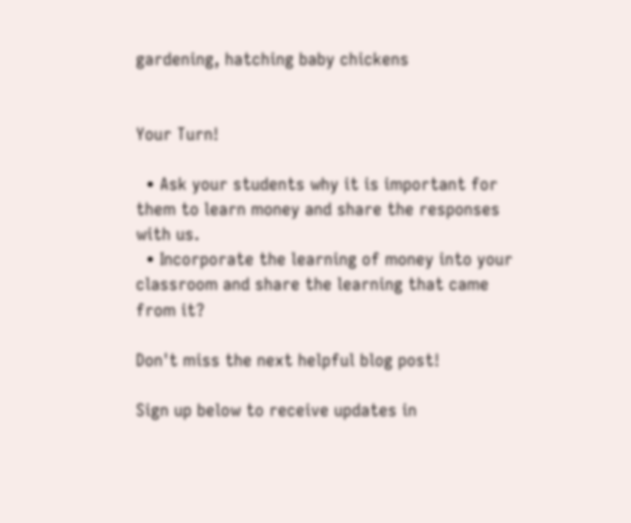gardening, hatching baby chickens


Your Turn!

  • Ask your students why it is important for them to learn money and share the responses with us.
  • Incorporate the learning of money into your classroom and share the learning that came from it?

Don't miss the next helpful blog post!

Sign up below to receive updates in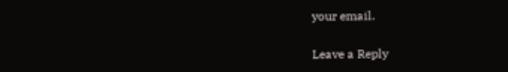your email.

Leave a Reply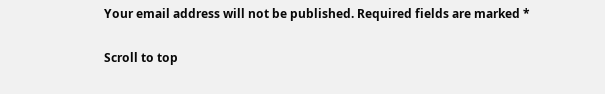Your email address will not be published. Required fields are marked *

Scroll to top